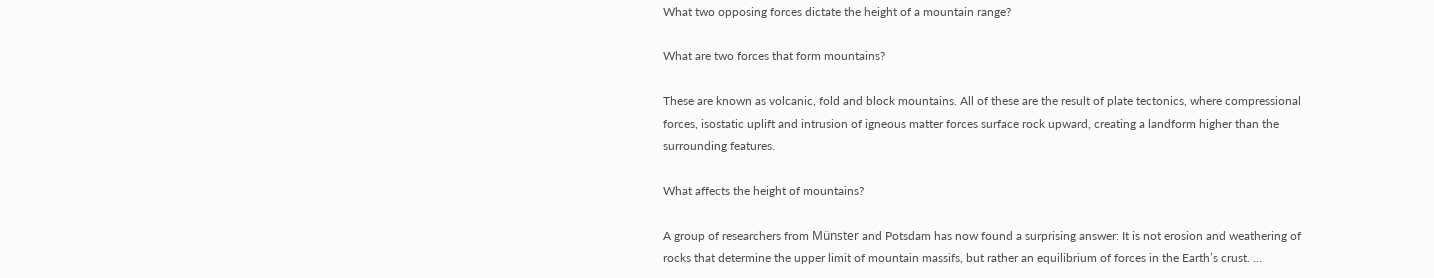What two opposing forces dictate the height of a mountain range?

What are two forces that form mountains?

These are known as volcanic, fold and block mountains. All of these are the result of plate tectonics, where compressional forces, isostatic uplift and intrusion of igneous matter forces surface rock upward, creating a landform higher than the surrounding features.

What affects the height of mountains?

A group of researchers from Münster and Potsdam has now found a surprising answer: It is not erosion and weathering of rocks that determine the upper limit of mountain massifs, but rather an equilibrium of forces in the Earth’s crust. …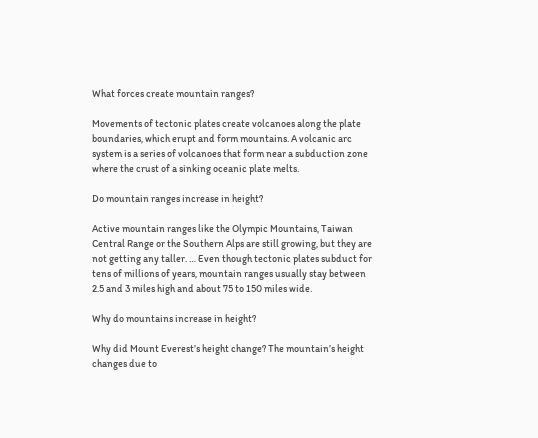What forces create mountain ranges?

Movements of tectonic plates create volcanoes along the plate boundaries, which erupt and form mountains. A volcanic arc system is a series of volcanoes that form near a subduction zone where the crust of a sinking oceanic plate melts.

Do mountain ranges increase in height?

Active mountain ranges like the Olympic Mountains, Taiwan Central Range or the Southern Alps are still growing, but they are not getting any taller. … Even though tectonic plates subduct for tens of millions of years, mountain ranges usually stay between 2.5 and 3 miles high and about 75 to 150 miles wide.

Why do mountains increase in height?

Why did Mount Everest’s height change? The mountain’s height changes due to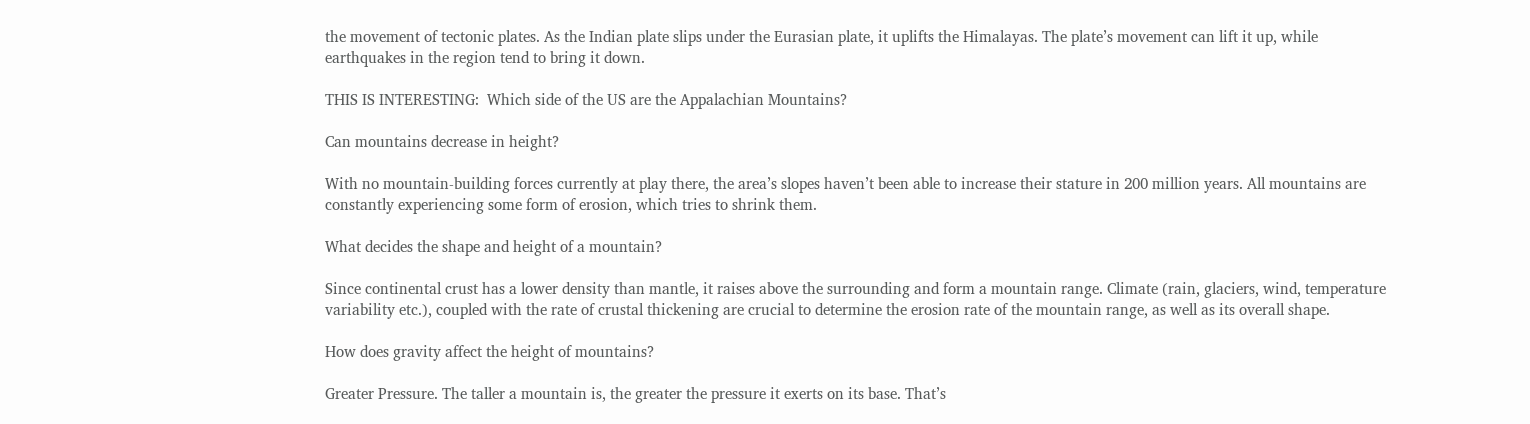the movement of tectonic plates. As the Indian plate slips under the Eurasian plate, it uplifts the Himalayas. The plate’s movement can lift it up, while earthquakes in the region tend to bring it down.

THIS IS INTERESTING:  Which side of the US are the Appalachian Mountains?

Can mountains decrease in height?

With no mountain-building forces currently at play there, the area’s slopes haven’t been able to increase their stature in 200 million years. All mountains are constantly experiencing some form of erosion, which tries to shrink them.

What decides the shape and height of a mountain?

Since continental crust has a lower density than mantle, it raises above the surrounding and form a mountain range. Climate (rain, glaciers, wind, temperature variability etc.), coupled with the rate of crustal thickening are crucial to determine the erosion rate of the mountain range, as well as its overall shape.

How does gravity affect the height of mountains?

Greater Pressure. The taller a mountain is, the greater the pressure it exerts on its base. That’s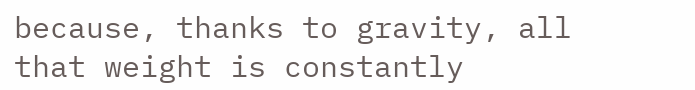because, thanks to gravity, all that weight is constantly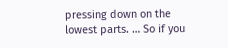pressing down on the lowest parts. … So if you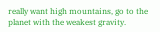really want high mountains, go to the planet with the weakest gravity.